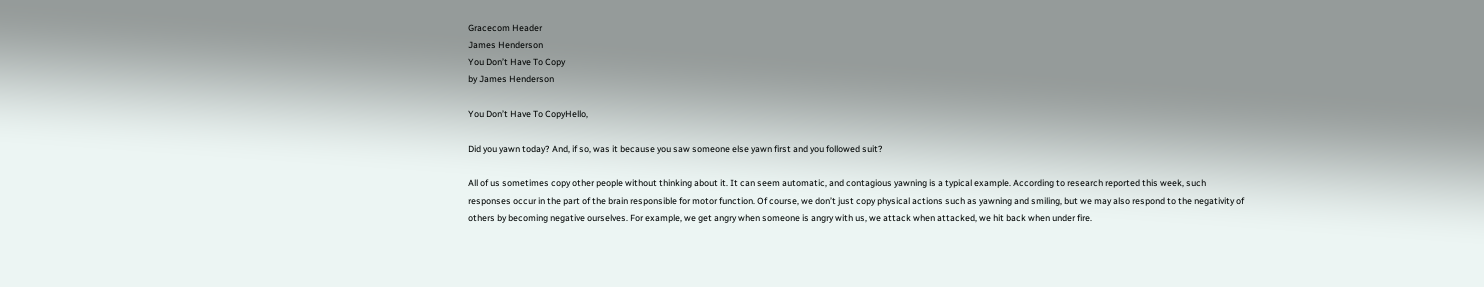Gracecom Header
James Henderson
You Don’t Have To Copy
by James Henderson

You Don’t Have To CopyHello,

Did you yawn today? And, if so, was it because you saw someone else yawn first and you followed suit?

All of us sometimes copy other people without thinking about it. It can seem automatic, and contagious yawning is a typical example. According to research reported this week, such responses occur in the part of the brain responsible for motor function. Of course, we don’t just copy physical actions such as yawning and smiling, but we may also respond to the negativity of others by becoming negative ourselves. For example, we get angry when someone is angry with us, we attack when attacked, we hit back when under fire.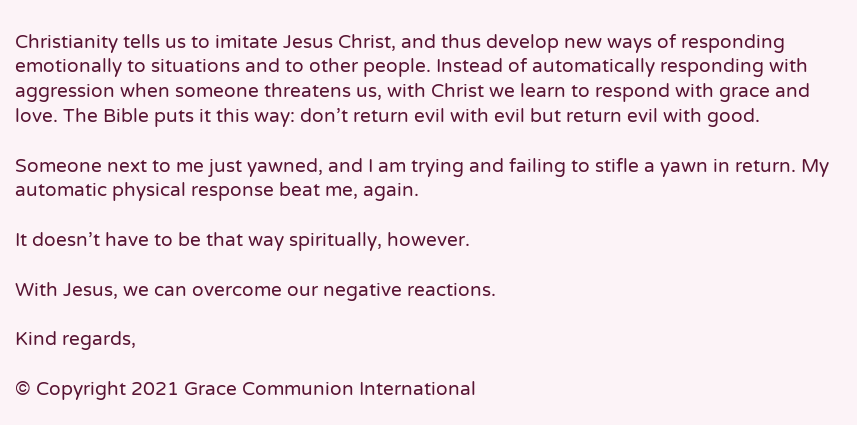Christianity tells us to imitate Jesus Christ, and thus develop new ways of responding emotionally to situations and to other people. Instead of automatically responding with aggression when someone threatens us, with Christ we learn to respond with grace and love. The Bible puts it this way: don’t return evil with evil but return evil with good.

Someone next to me just yawned, and I am trying and failing to stifle a yawn in return. My automatic physical response beat me, again.

It doesn’t have to be that way spiritually, however.

With Jesus, we can overcome our negative reactions.

Kind regards,

© Copyright 2021 Grace Communion International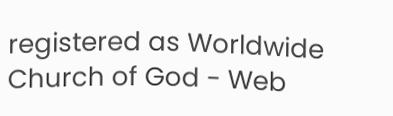registered as Worldwide Church of God - Web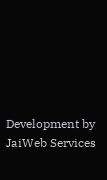Development by JaiWeb Services